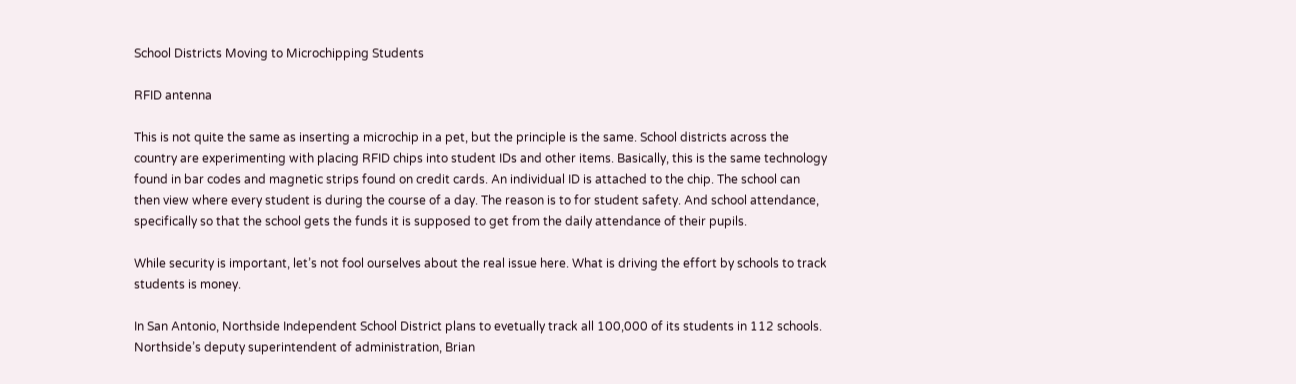School Districts Moving to Microchipping Students

RFID antenna

This is not quite the same as inserting a microchip in a pet, but the principle is the same. School districts across the country are experimenting with placing RFID chips into student IDs and other items. Basically, this is the same technology found in bar codes and magnetic strips found on credit cards. An individual ID is attached to the chip. The school can then view where every student is during the course of a day. The reason is to for student safety. And school attendance, specifically so that the school gets the funds it is supposed to get from the daily attendance of their pupils.

While security is important, let’s not fool ourselves about the real issue here. What is driving the effort by schools to track students is money.

In San Antonio, Northside Independent School District plans to evetually track all 100,000 of its students in 112 schools. Northside’s deputy superintendent of administration, Brian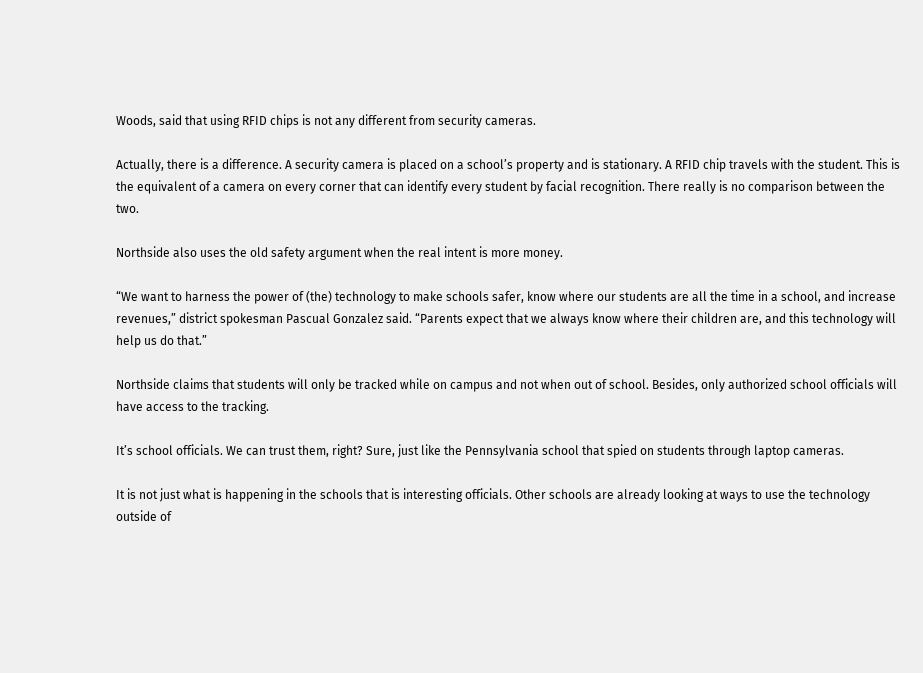Woods, said that using RFID chips is not any different from security cameras.

Actually, there is a difference. A security camera is placed on a school’s property and is stationary. A RFID chip travels with the student. This is the equivalent of a camera on every corner that can identify every student by facial recognition. There really is no comparison between the two.

Northside also uses the old safety argument when the real intent is more money.

“We want to harness the power of (the) technology to make schools safer, know where our students are all the time in a school, and increase revenues,” district spokesman Pascual Gonzalez said. “Parents expect that we always know where their children are, and this technology will help us do that.”

Northside claims that students will only be tracked while on campus and not when out of school. Besides, only authorized school officials will have access to the tracking.

It’s school officials. We can trust them, right? Sure, just like the Pennsylvania school that spied on students through laptop cameras.

It is not just what is happening in the schools that is interesting officials. Other schools are already looking at ways to use the technology outside of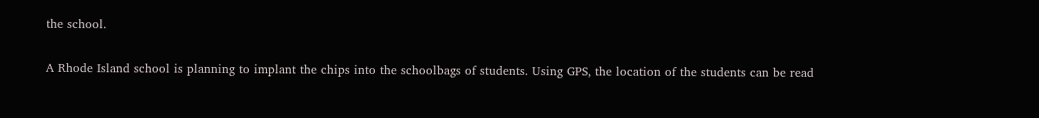the school.

A Rhode Island school is planning to implant the chips into the schoolbags of students. Using GPS, the location of the students can be read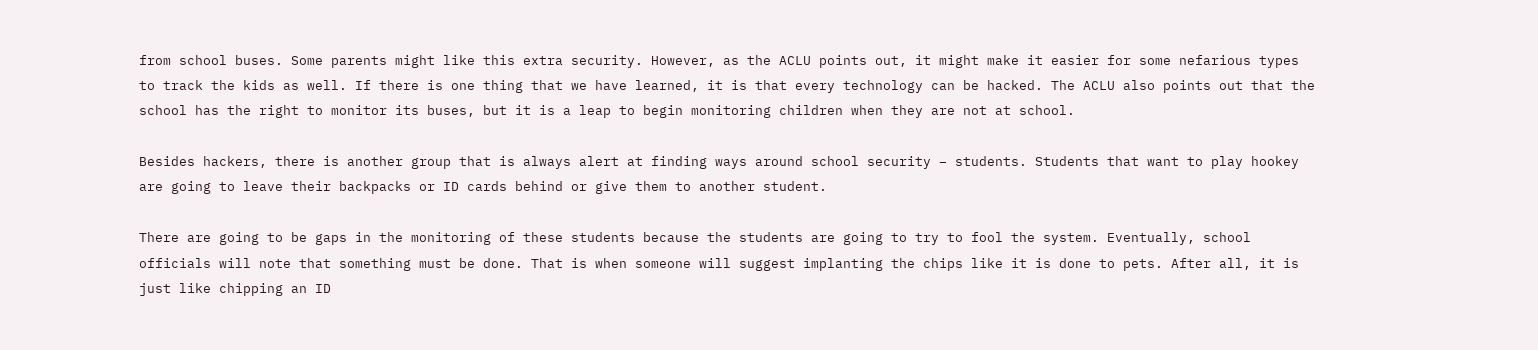from school buses. Some parents might like this extra security. However, as the ACLU points out, it might make it easier for some nefarious types to track the kids as well. If there is one thing that we have learned, it is that every technology can be hacked. The ACLU also points out that the school has the right to monitor its buses, but it is a leap to begin monitoring children when they are not at school.

Besides hackers, there is another group that is always alert at finding ways around school security – students. Students that want to play hookey are going to leave their backpacks or ID cards behind or give them to another student.

There are going to be gaps in the monitoring of these students because the students are going to try to fool the system. Eventually, school officials will note that something must be done. That is when someone will suggest implanting the chips like it is done to pets. After all, it is just like chipping an ID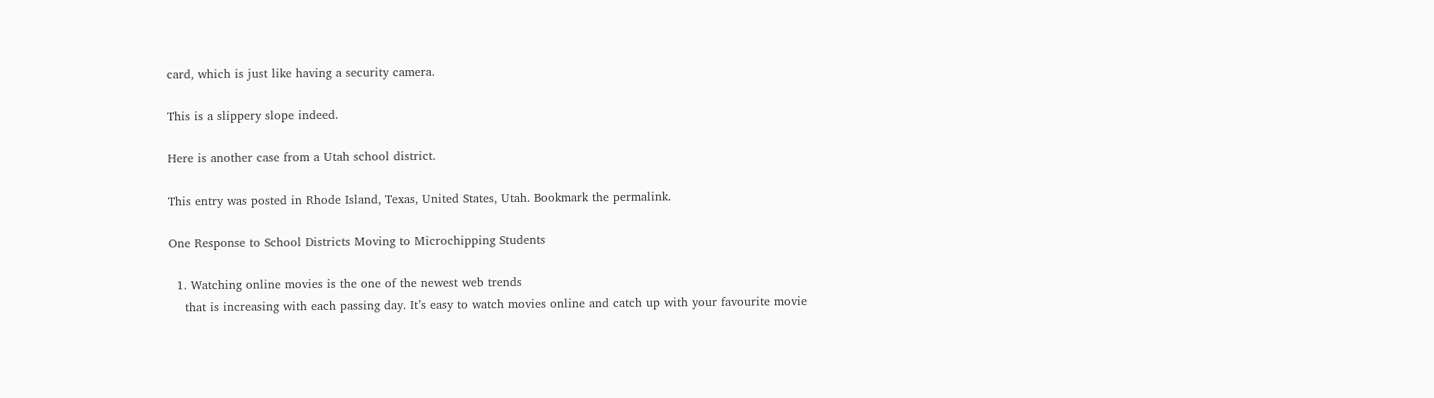card, which is just like having a security camera.

This is a slippery slope indeed.

Here is another case from a Utah school district.

This entry was posted in Rhode Island, Texas, United States, Utah. Bookmark the permalink.

One Response to School Districts Moving to Microchipping Students

  1. Watching online movies is the one of the newest web trends
    that is increasing with each passing day. It’s easy to watch movies online and catch up with your favourite movie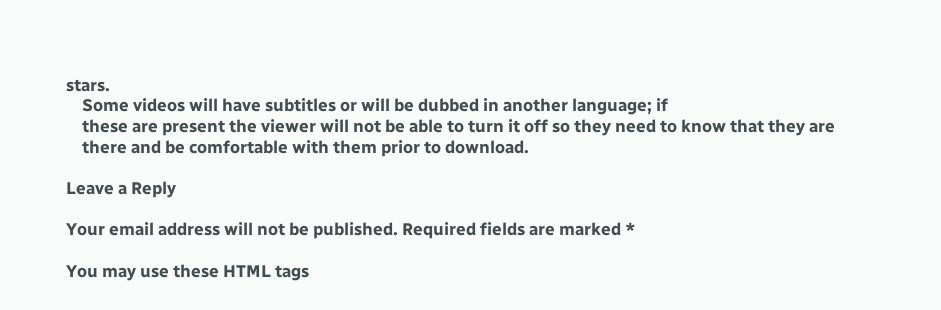stars.
    Some videos will have subtitles or will be dubbed in another language; if
    these are present the viewer will not be able to turn it off so they need to know that they are
    there and be comfortable with them prior to download.

Leave a Reply

Your email address will not be published. Required fields are marked *

You may use these HTML tags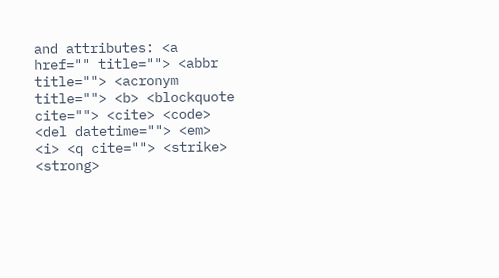and attributes: <a href="" title=""> <abbr title=""> <acronym title=""> <b> <blockquote cite=""> <cite> <code> <del datetime=""> <em> <i> <q cite=""> <strike> <strong>